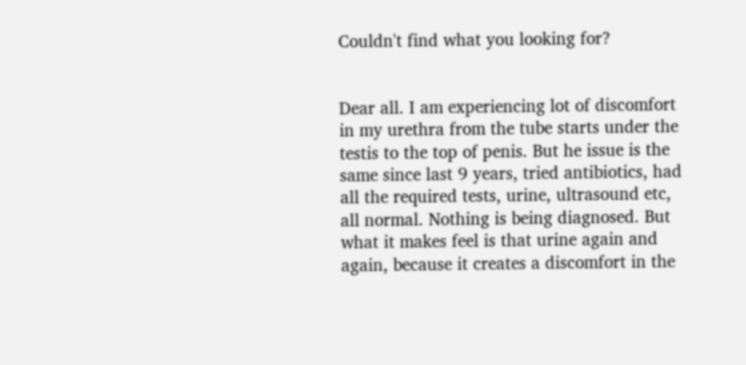Couldn't find what you looking for?


Dear all. I am experiencing lot of discomfort in my urethra from the tube starts under the testis to the top of penis. But he issue is the same since last 9 years, tried antibiotics, had all the required tests, urine, ultrasound etc, all normal. Nothing is being diagnosed. But what it makes feel is that urine again and again, because it creates a discomfort in the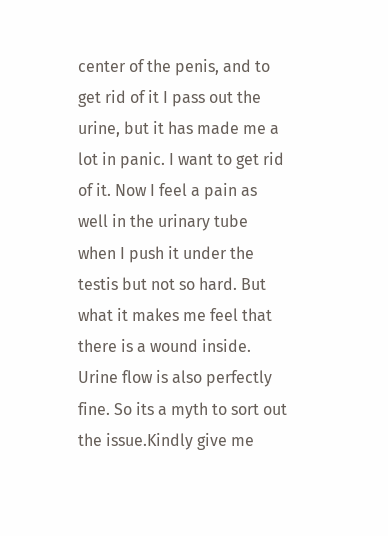center of the penis, and to get rid of it I pass out the urine, but it has made me a lot in panic. I want to get rid of it. Now I feel a pain as well in the urinary tube when I push it under the testis but not so hard. But what it makes me feel that there is a wound inside. Urine flow is also perfectly fine. So its a myth to sort out the issue.Kindly give me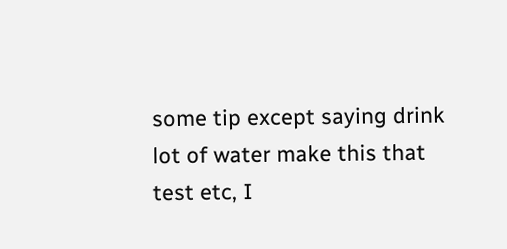some tip except saying drink lot of water make this that test etc, I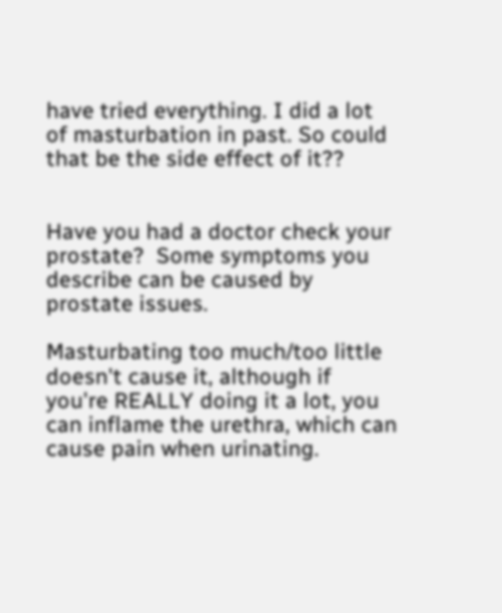have tried everything. I did a lot of masturbation in past. So could that be the side effect of it??


Have you had a doctor check your prostate?  Some symptoms you describe can be caused by prostate issues.

Masturbating too much/too little doesn't cause it, although if you're REALLY doing it a lot, you can inflame the urethra, which can cause pain when urinating.